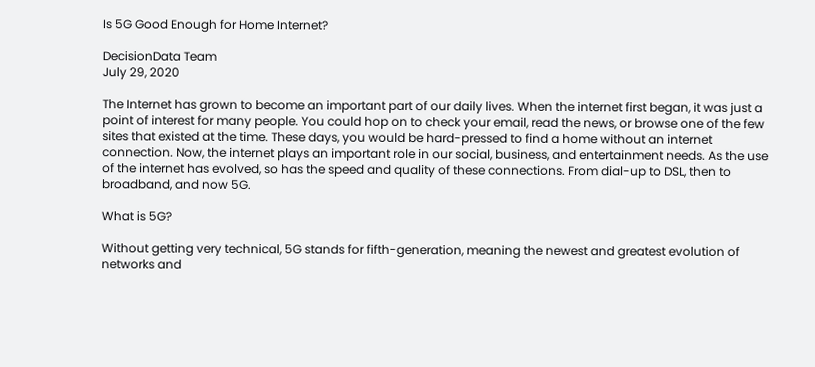Is 5G Good Enough for Home Internet?

DecisionData Team
July 29, 2020

The Internet has grown to become an important part of our daily lives. When the internet first began, it was just a point of interest for many people. You could hop on to check your email, read the news, or browse one of the few sites that existed at the time. These days, you would be hard-pressed to find a home without an internet connection. Now, the internet plays an important role in our social, business, and entertainment needs. As the use of the internet has evolved, so has the speed and quality of these connections. From dial-up to DSL, then to broadband, and now 5G.

What is 5G?

Without getting very technical, 5G stands for fifth-generation, meaning the newest and greatest evolution of networks and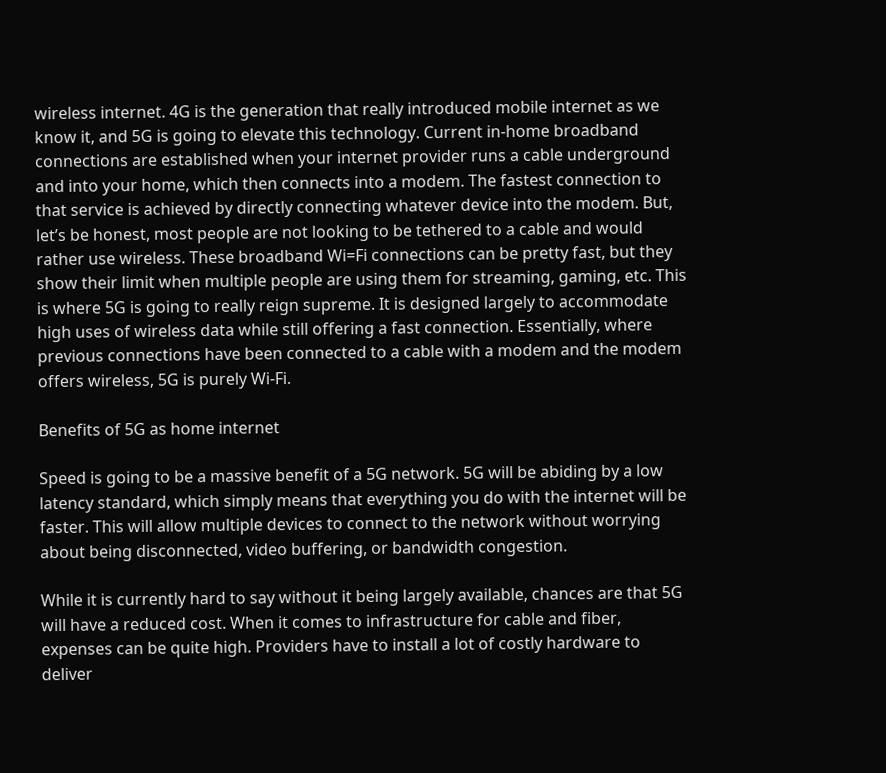wireless internet. 4G is the generation that really introduced mobile internet as we know it, and 5G is going to elevate this technology. Current in-home broadband connections are established when your internet provider runs a cable underground and into your home, which then connects into a modem. The fastest connection to that service is achieved by directly connecting whatever device into the modem. But, let’s be honest, most people are not looking to be tethered to a cable and would rather use wireless. These broadband Wi=Fi connections can be pretty fast, but they show their limit when multiple people are using them for streaming, gaming, etc. This is where 5G is going to really reign supreme. It is designed largely to accommodate high uses of wireless data while still offering a fast connection. Essentially, where previous connections have been connected to a cable with a modem and the modem offers wireless, 5G is purely Wi-Fi.

Benefits of 5G as home internet

Speed is going to be a massive benefit of a 5G network. 5G will be abiding by a low latency standard, which simply means that everything you do with the internet will be faster. This will allow multiple devices to connect to the network without worrying about being disconnected, video buffering, or bandwidth congestion.

While it is currently hard to say without it being largely available, chances are that 5G will have a reduced cost. When it comes to infrastructure for cable and fiber, expenses can be quite high. Providers have to install a lot of costly hardware to deliver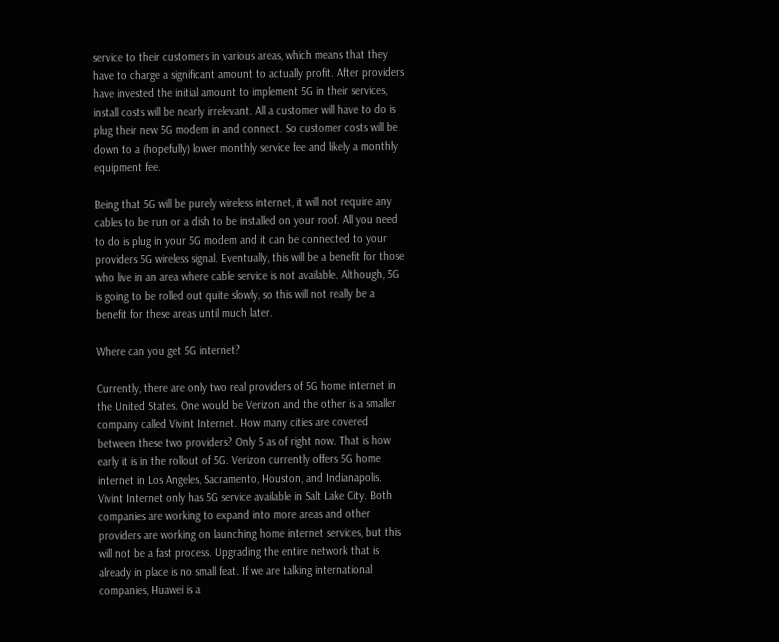service to their customers in various areas, which means that they have to charge a significant amount to actually profit. After providers have invested the initial amount to implement 5G in their services, install costs will be nearly irrelevant. All a customer will have to do is plug their new 5G modem in and connect. So customer costs will be down to a (hopefully) lower monthly service fee and likely a monthly equipment fee.

Being that 5G will be purely wireless internet, it will not require any cables to be run or a dish to be installed on your roof. All you need to do is plug in your 5G modem and it can be connected to your providers 5G wireless signal. Eventually, this will be a benefit for those who live in an area where cable service is not available. Although, 5G is going to be rolled out quite slowly, so this will not really be a benefit for these areas until much later.

Where can you get 5G internet?

Currently, there are only two real providers of 5G home internet in the United States. One would be Verizon and the other is a smaller company called Vivint Internet. How many cities are covered between these two providers? Only 5 as of right now. That is how early it is in the rollout of 5G. Verizon currently offers 5G home internet in Los Angeles, Sacramento, Houston, and Indianapolis. Vivint Internet only has 5G service available in Salt Lake City. Both companies are working to expand into more areas and other providers are working on launching home internet services, but this will not be a fast process. Upgrading the entire network that is already in place is no small feat. If we are talking international companies, Huawei is a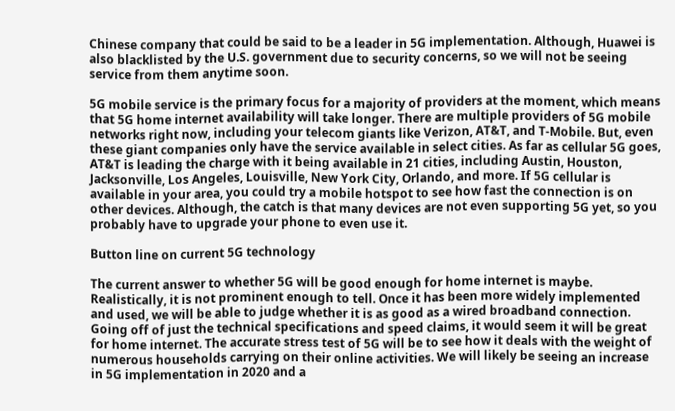Chinese company that could be said to be a leader in 5G implementation. Although, Huawei is also blacklisted by the U.S. government due to security concerns, so we will not be seeing service from them anytime soon.

5G mobile service is the primary focus for a majority of providers at the moment, which means that 5G home internet availability will take longer. There are multiple providers of 5G mobile networks right now, including your telecom giants like Verizon, AT&T, and T-Mobile. But, even these giant companies only have the service available in select cities. As far as cellular 5G goes, AT&T is leading the charge with it being available in 21 cities, including Austin, Houston, Jacksonville, Los Angeles, Louisville, New York City, Orlando, and more. If 5G cellular is available in your area, you could try a mobile hotspot to see how fast the connection is on other devices. Although, the catch is that many devices are not even supporting 5G yet, so you probably have to upgrade your phone to even use it.

Button line on current 5G technology

The current answer to whether 5G will be good enough for home internet is maybe. Realistically, it is not prominent enough to tell. Once it has been more widely implemented and used, we will be able to judge whether it is as good as a wired broadband connection. Going off of just the technical specifications and speed claims, it would seem it will be great for home internet. The accurate stress test of 5G will be to see how it deals with the weight of numerous households carrying on their online activities. We will likely be seeing an increase in 5G implementation in 2020 and a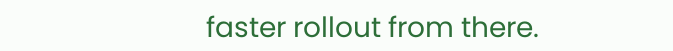faster rollout from there.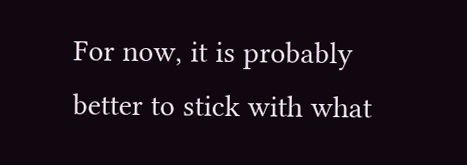For now, it is probably better to stick with what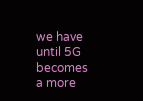we have until 5G becomes a more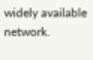widely available network.